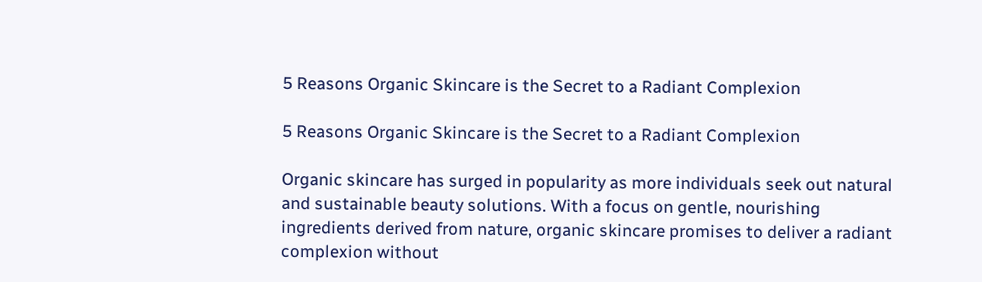5 Reasons Organic Skincare is the Secret to a Radiant Complexion

5 Reasons Organic Skincare is the Secret to a Radiant Complexion

Organic skincare has surged in popularity as more individuals seek out natural and sustainable beauty solutions. With a focus on gentle, nourishing ingredients derived from nature, organic skincare promises to deliver a radiant complexion without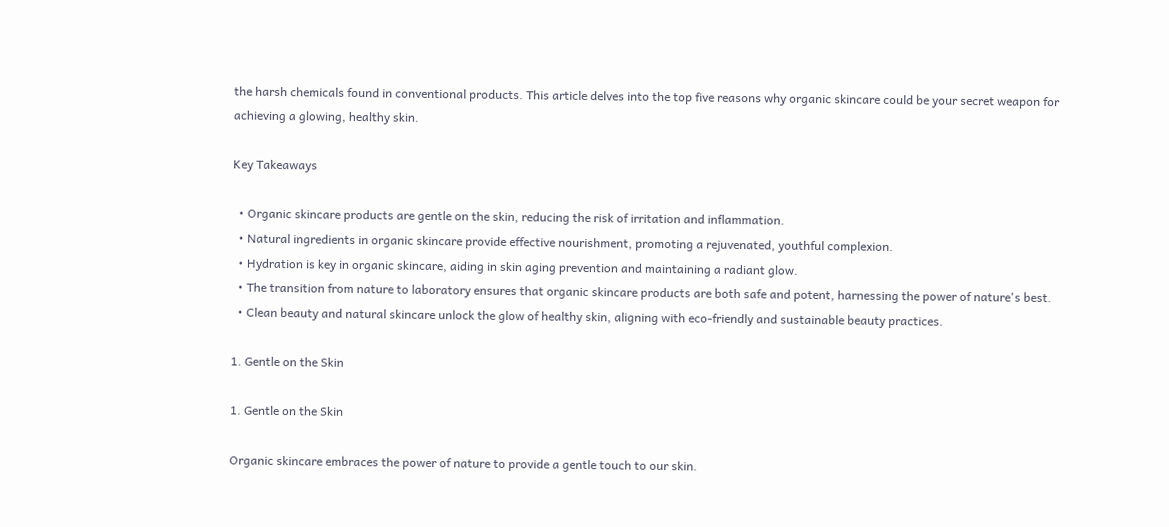the harsh chemicals found in conventional products. This article delves into the top five reasons why organic skincare could be your secret weapon for achieving a glowing, healthy skin.

Key Takeaways

  • Organic skincare products are gentle on the skin, reducing the risk of irritation and inflammation.
  • Natural ingredients in organic skincare provide effective nourishment, promoting a rejuvenated, youthful complexion.
  • Hydration is key in organic skincare, aiding in skin aging prevention and maintaining a radiant glow.
  • The transition from nature to laboratory ensures that organic skincare products are both safe and potent, harnessing the power of nature's best.
  • Clean beauty and natural skincare unlock the glow of healthy skin, aligning with eco-friendly and sustainable beauty practices.

1. Gentle on the Skin

1. Gentle on the Skin

Organic skincare embraces the power of nature to provide a gentle touch to our skin.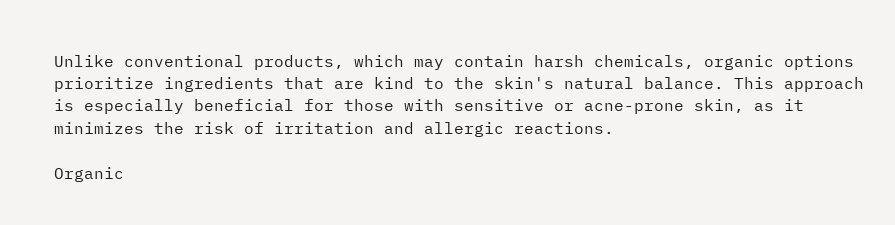Unlike conventional products, which may contain harsh chemicals, organic options prioritize ingredients that are kind to the skin's natural balance. This approach is especially beneficial for those with sensitive or acne-prone skin, as it minimizes the risk of irritation and allergic reactions.

Organic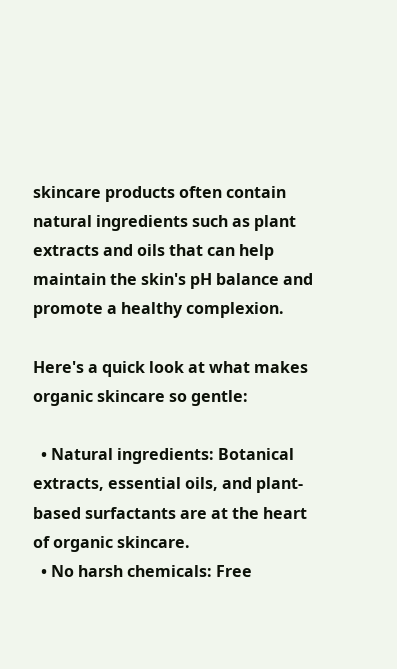skincare products often contain natural ingredients such as plant extracts and oils that can help maintain the skin's pH balance and promote a healthy complexion.

Here's a quick look at what makes organic skincare so gentle:

  • Natural ingredients: Botanical extracts, essential oils, and plant-based surfactants are at the heart of organic skincare.
  • No harsh chemicals: Free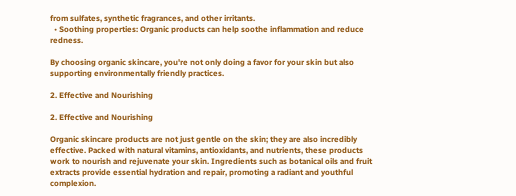from sulfates, synthetic fragrances, and other irritants.
  • Soothing properties: Organic products can help soothe inflammation and reduce redness.

By choosing organic skincare, you're not only doing a favor for your skin but also supporting environmentally friendly practices.

2. Effective and Nourishing

2. Effective and Nourishing

Organic skincare products are not just gentle on the skin; they are also incredibly effective. Packed with natural vitamins, antioxidants, and nutrients, these products work to nourish and rejuvenate your skin. Ingredients such as botanical oils and fruit extracts provide essential hydration and repair, promoting a radiant and youthful complexion.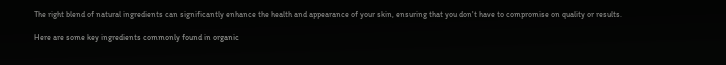The right blend of natural ingredients can significantly enhance the health and appearance of your skin, ensuring that you don't have to compromise on quality or results.

Here are some key ingredients commonly found in organic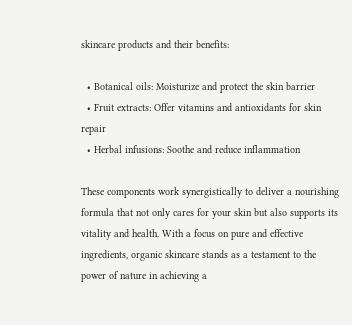skincare products and their benefits:

  • Botanical oils: Moisturize and protect the skin barrier
  • Fruit extracts: Offer vitamins and antioxidants for skin repair
  • Herbal infusions: Soothe and reduce inflammation

These components work synergistically to deliver a nourishing formula that not only cares for your skin but also supports its vitality and health. With a focus on pure and effective ingredients, organic skincare stands as a testament to the power of nature in achieving a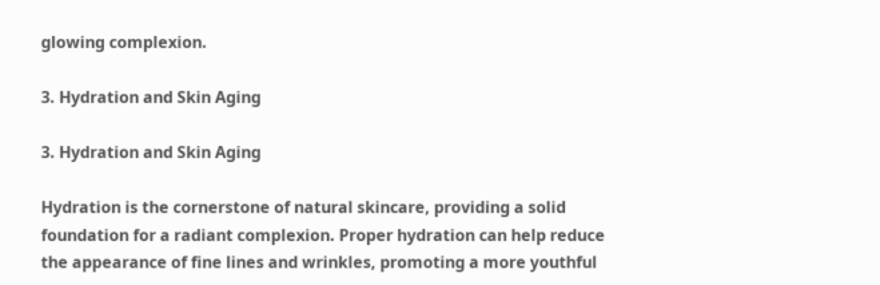glowing complexion.

3. Hydration and Skin Aging

3. Hydration and Skin Aging

Hydration is the cornerstone of natural skincare, providing a solid foundation for a radiant complexion. Proper hydration can help reduce the appearance of fine lines and wrinkles, promoting a more youthful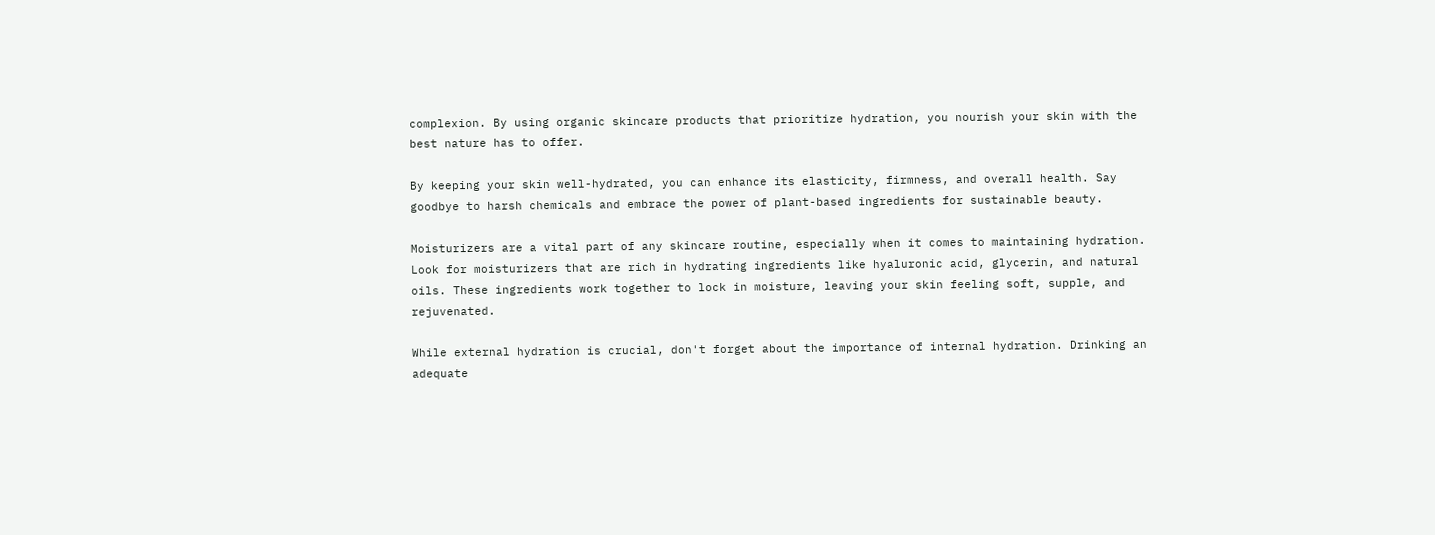complexion. By using organic skincare products that prioritize hydration, you nourish your skin with the best nature has to offer.

By keeping your skin well-hydrated, you can enhance its elasticity, firmness, and overall health. Say goodbye to harsh chemicals and embrace the power of plant-based ingredients for sustainable beauty.

Moisturizers are a vital part of any skincare routine, especially when it comes to maintaining hydration. Look for moisturizers that are rich in hydrating ingredients like hyaluronic acid, glycerin, and natural oils. These ingredients work together to lock in moisture, leaving your skin feeling soft, supple, and rejuvenated.

While external hydration is crucial, don't forget about the importance of internal hydration. Drinking an adequate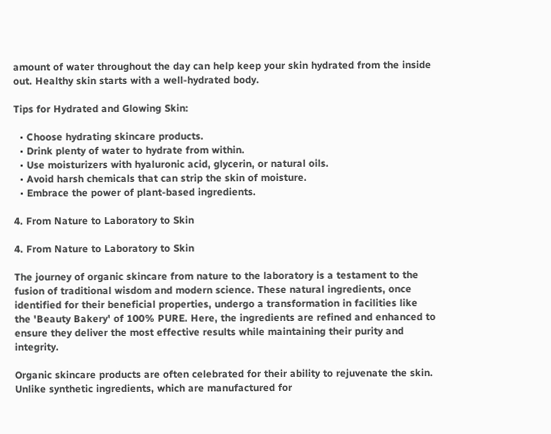amount of water throughout the day can help keep your skin hydrated from the inside out. Healthy skin starts with a well-hydrated body.

Tips for Hydrated and Glowing Skin:

  • Choose hydrating skincare products.
  • Drink plenty of water to hydrate from within.
  • Use moisturizers with hyaluronic acid, glycerin, or natural oils.
  • Avoid harsh chemicals that can strip the skin of moisture.
  • Embrace the power of plant-based ingredients.

4. From Nature to Laboratory to Skin

4. From Nature to Laboratory to Skin

The journey of organic skincare from nature to the laboratory is a testament to the fusion of traditional wisdom and modern science. These natural ingredients, once identified for their beneficial properties, undergo a transformation in facilities like the 'Beauty Bakery' of 100% PURE. Here, the ingredients are refined and enhanced to ensure they deliver the most effective results while maintaining their purity and integrity.

Organic skincare products are often celebrated for their ability to rejuvenate the skin. Unlike synthetic ingredients, which are manufactured for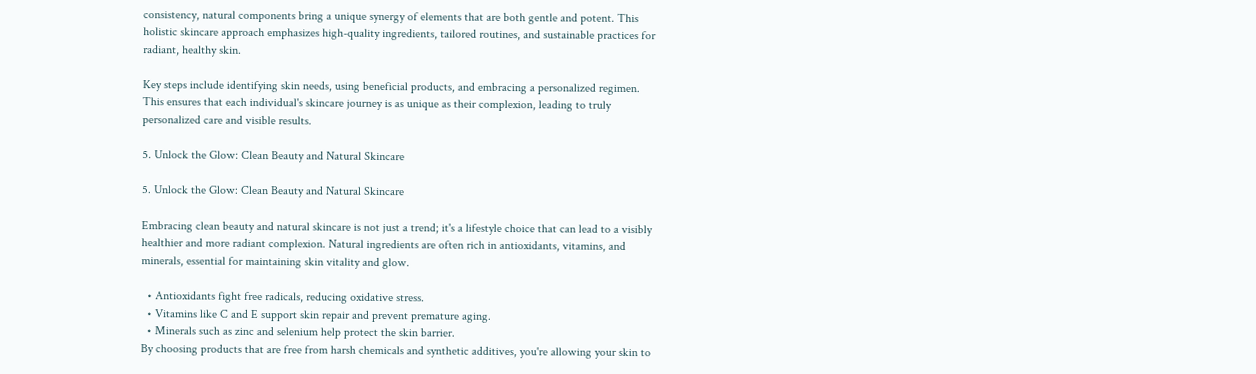consistency, natural components bring a unique synergy of elements that are both gentle and potent. This holistic skincare approach emphasizes high-quality ingredients, tailored routines, and sustainable practices for radiant, healthy skin.

Key steps include identifying skin needs, using beneficial products, and embracing a personalized regimen. This ensures that each individual's skincare journey is as unique as their complexion, leading to truly personalized care and visible results.

5. Unlock the Glow: Clean Beauty and Natural Skincare

5. Unlock the Glow: Clean Beauty and Natural Skincare

Embracing clean beauty and natural skincare is not just a trend; it's a lifestyle choice that can lead to a visibly healthier and more radiant complexion. Natural ingredients are often rich in antioxidants, vitamins, and minerals, essential for maintaining skin vitality and glow.

  • Antioxidants fight free radicals, reducing oxidative stress.
  • Vitamins like C and E support skin repair and prevent premature aging.
  • Minerals such as zinc and selenium help protect the skin barrier.
By choosing products that are free from harsh chemicals and synthetic additives, you're allowing your skin to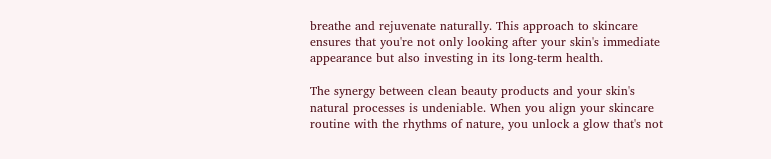breathe and rejuvenate naturally. This approach to skincare ensures that you're not only looking after your skin's immediate appearance but also investing in its long-term health.

The synergy between clean beauty products and your skin's natural processes is undeniable. When you align your skincare routine with the rhythms of nature, you unlock a glow that's not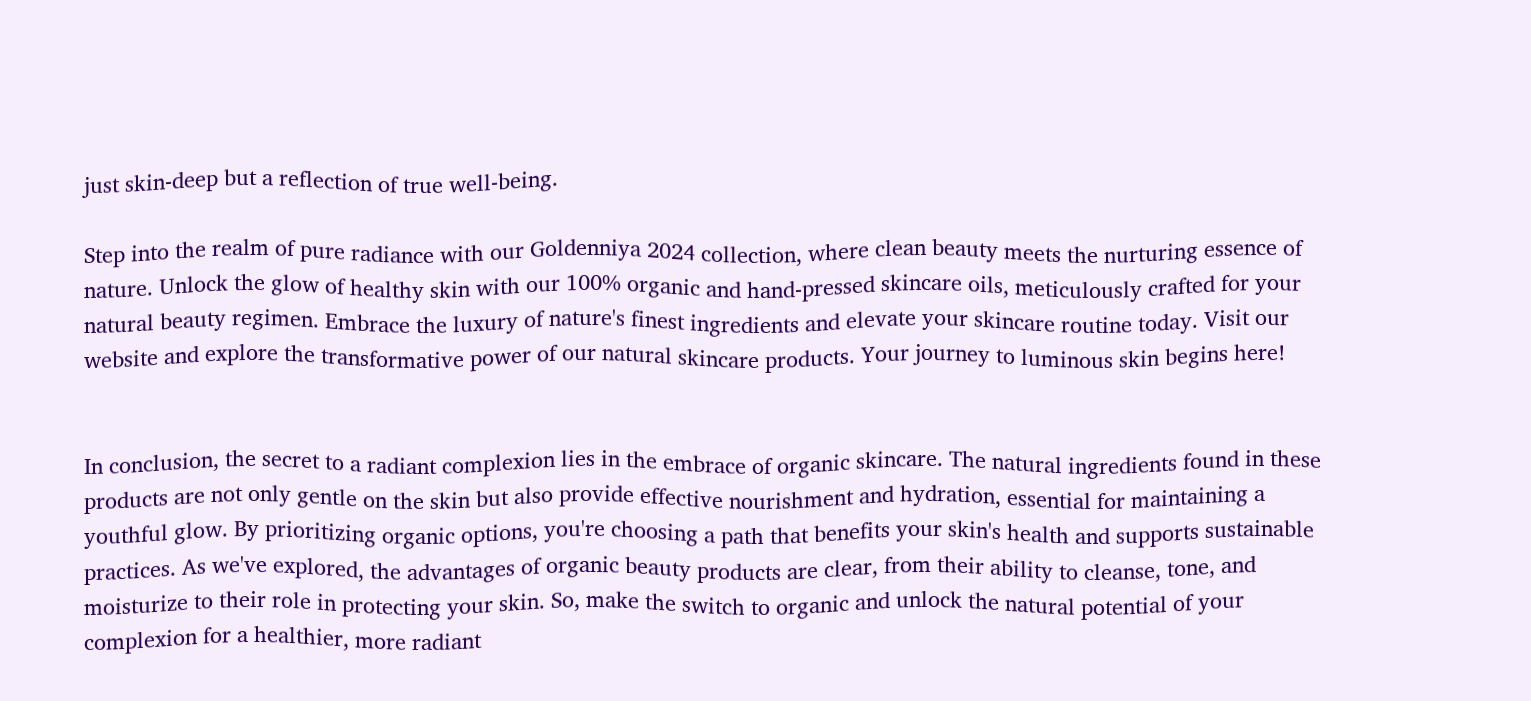just skin-deep but a reflection of true well-being.

Step into the realm of pure radiance with our Goldenniya 2024 collection, where clean beauty meets the nurturing essence of nature. Unlock the glow of healthy skin with our 100% organic and hand-pressed skincare oils, meticulously crafted for your natural beauty regimen. Embrace the luxury of nature's finest ingredients and elevate your skincare routine today. Visit our website and explore the transformative power of our natural skincare products. Your journey to luminous skin begins here!


In conclusion, the secret to a radiant complexion lies in the embrace of organic skincare. The natural ingredients found in these products are not only gentle on the skin but also provide effective nourishment and hydration, essential for maintaining a youthful glow. By prioritizing organic options, you're choosing a path that benefits your skin's health and supports sustainable practices. As we've explored, the advantages of organic beauty products are clear, from their ability to cleanse, tone, and moisturize to their role in protecting your skin. So, make the switch to organic and unlock the natural potential of your complexion for a healthier, more radiant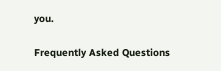you.

Frequently Asked Questions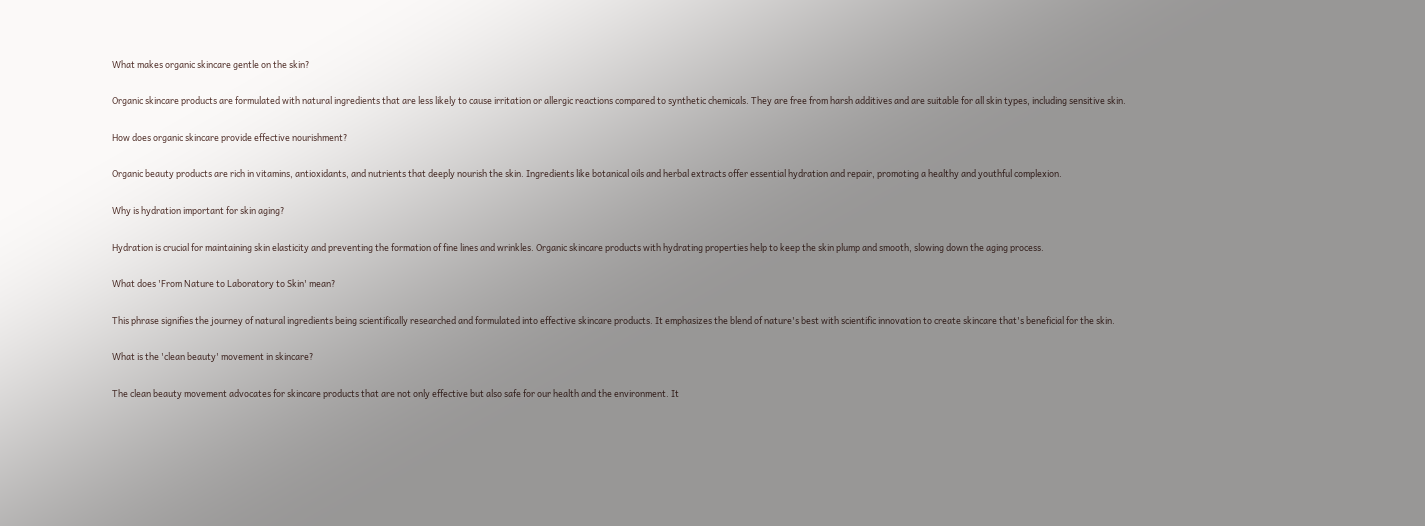What makes organic skincare gentle on the skin?

Organic skincare products are formulated with natural ingredients that are less likely to cause irritation or allergic reactions compared to synthetic chemicals. They are free from harsh additives and are suitable for all skin types, including sensitive skin.

How does organic skincare provide effective nourishment?

Organic beauty products are rich in vitamins, antioxidants, and nutrients that deeply nourish the skin. Ingredients like botanical oils and herbal extracts offer essential hydration and repair, promoting a healthy and youthful complexion.

Why is hydration important for skin aging?

Hydration is crucial for maintaining skin elasticity and preventing the formation of fine lines and wrinkles. Organic skincare products with hydrating properties help to keep the skin plump and smooth, slowing down the aging process.

What does 'From Nature to Laboratory to Skin' mean?

This phrase signifies the journey of natural ingredients being scientifically researched and formulated into effective skincare products. It emphasizes the blend of nature's best with scientific innovation to create skincare that's beneficial for the skin.

What is the 'clean beauty' movement in skincare?

The clean beauty movement advocates for skincare products that are not only effective but also safe for our health and the environment. It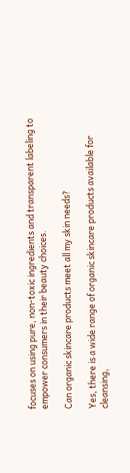focuses on using pure, non-toxic ingredients and transparent labeling to empower consumers in their beauty choices.

Can organic skincare products meet all my skin needs?

Yes, there is a wide range of organic skincare products available for cleansing,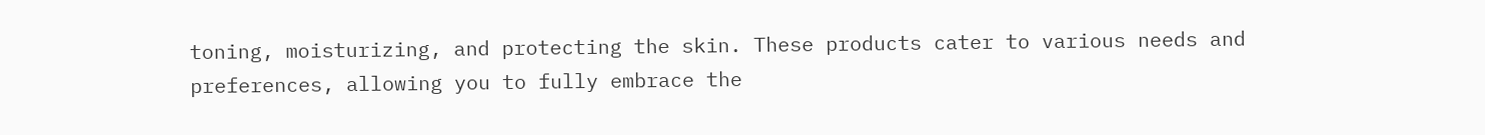toning, moisturizing, and protecting the skin. These products cater to various needs and preferences, allowing you to fully embrace the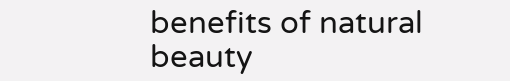benefits of natural beauty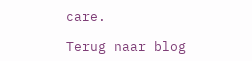care.

Terug naar blog